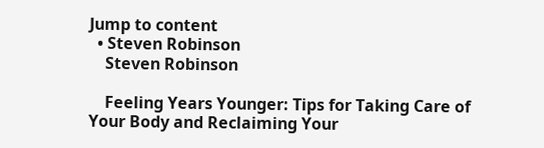Jump to content
  • Steven Robinson
    Steven Robinson

    Feeling Years Younger: Tips for Taking Care of Your Body and Reclaiming Your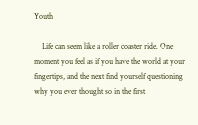Youth

    Life can seem like a roller coaster ride. One moment you feel as if you have the world at your fingertips, and the next find yourself questioning why you ever thought so in the first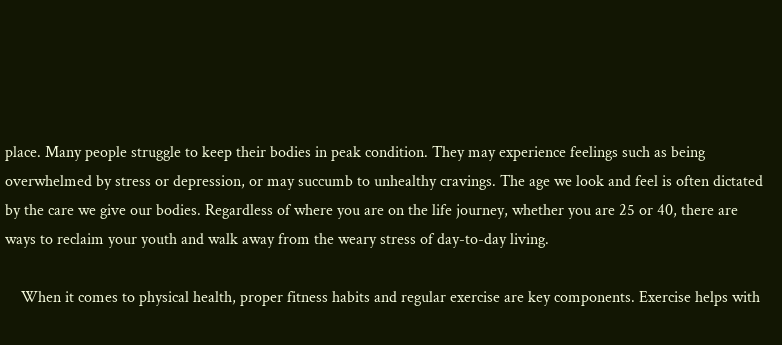place. Many people struggle to keep their bodies in peak condition. They may experience feelings such as being overwhelmed by stress or depression, or may succumb to unhealthy cravings. The age we look and feel is often dictated by the care we give our bodies. Regardless of where you are on the life journey, whether you are 25 or 40, there are ways to reclaim your youth and walk away from the weary stress of day-to-day living.

    When it comes to physical health, proper fitness habits and regular exercise are key components. Exercise helps with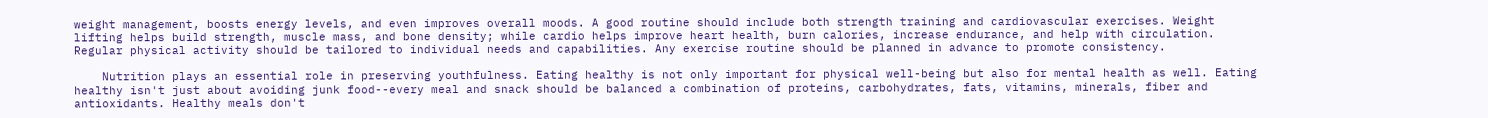weight management, boosts energy levels, and even improves overall moods. A good routine should include both strength training and cardiovascular exercises. Weight lifting helps build strength, muscle mass, and bone density; while cardio helps improve heart health, burn calories, increase endurance, and help with circulation. Regular physical activity should be tailored to individual needs and capabilities. Any exercise routine should be planned in advance to promote consistency.

    Nutrition plays an essential role in preserving youthfulness. Eating healthy is not only important for physical well-being but also for mental health as well. Eating healthy isn't just about avoiding junk food--every meal and snack should be balanced a combination of proteins, carbohydrates, fats, vitamins, minerals, fiber and antioxidants. Healthy meals don't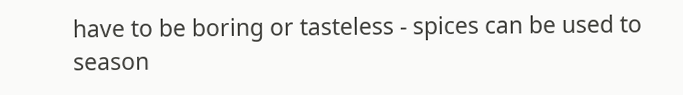have to be boring or tasteless - spices can be used to season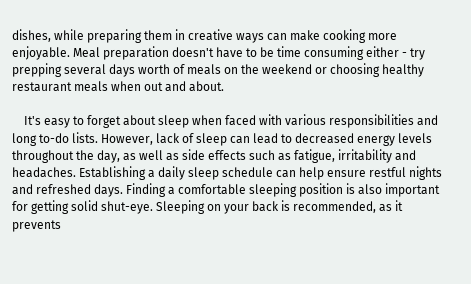dishes, while preparing them in creative ways can make cooking more enjoyable. Meal preparation doesn't have to be time consuming either - try prepping several days worth of meals on the weekend or choosing healthy restaurant meals when out and about.

    It's easy to forget about sleep when faced with various responsibilities and long to-do lists. However, lack of sleep can lead to decreased energy levels throughout the day, as well as side effects such as fatigue, irritability and headaches. Establishing a daily sleep schedule can help ensure restful nights and refreshed days. Finding a comfortable sleeping position is also important for getting solid shut-eye. Sleeping on your back is recommended, as it prevents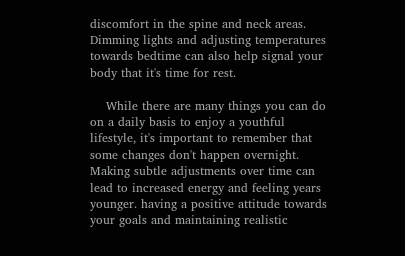discomfort in the spine and neck areas. Dimming lights and adjusting temperatures towards bedtime can also help signal your body that it's time for rest.

    While there are many things you can do on a daily basis to enjoy a youthful lifestyle, it's important to remember that some changes don't happen overnight. Making subtle adjustments over time can lead to increased energy and feeling years younger. having a positive attitude towards your goals and maintaining realistic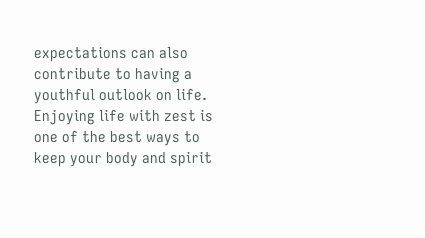expectations can also contribute to having a youthful outlook on life. Enjoying life with zest is one of the best ways to keep your body and spirit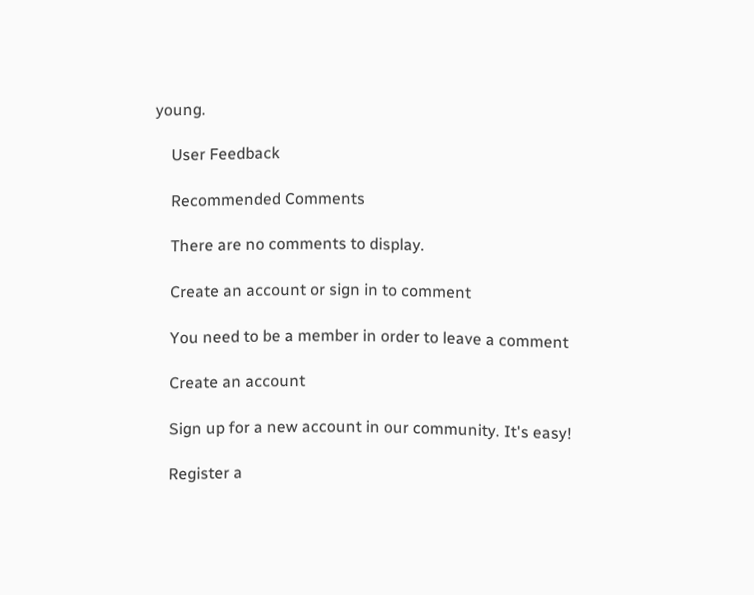young.

    User Feedback

    Recommended Comments

    There are no comments to display.

    Create an account or sign in to comment

    You need to be a member in order to leave a comment

    Create an account

    Sign up for a new account in our community. It's easy!

    Register a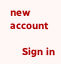new account

    Sign in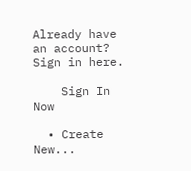Already have an account? Sign in here.

    Sign In Now

  • Create New...